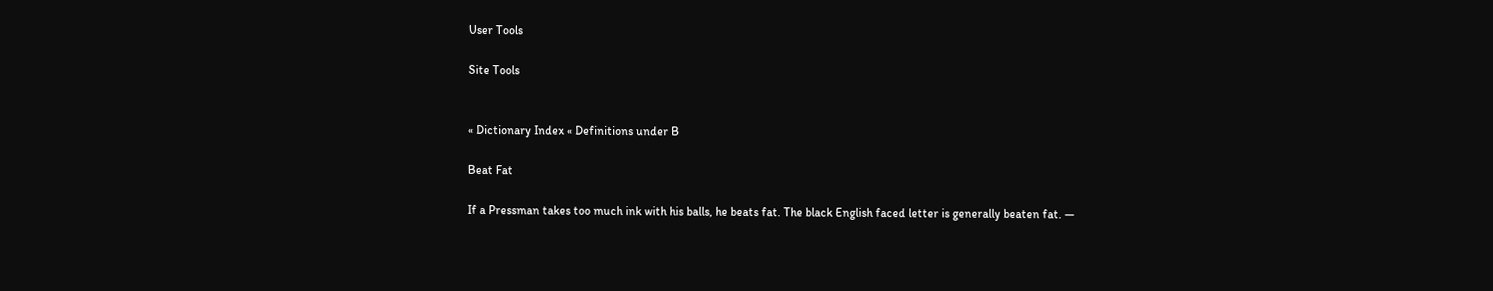User Tools

Site Tools


« Dictionary Index « Definitions under B

Beat Fat

If a Pressman takes too much ink with his balls, he beats fat. The black English faced letter is generally beaten fat. —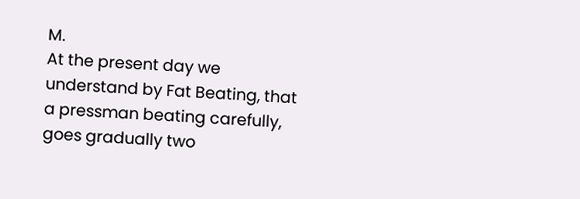M.
At the present day we understand by Fat Beating, that a pressman beating carefully, goes gradually two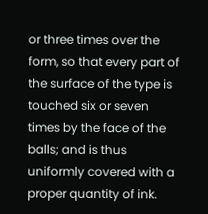or three times over the form, so that every part of the surface of the type is touched six or seven times by the face of the balls; and is thus uniformly covered with a proper quantity of ink.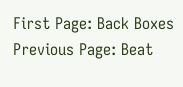First Page: Back Boxes Previous Page: Beat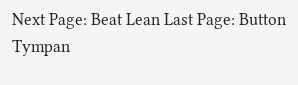Next Page: Beat Lean Last Page: Button Tympan